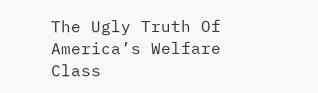The Ugly Truth Of America’s Welfare Class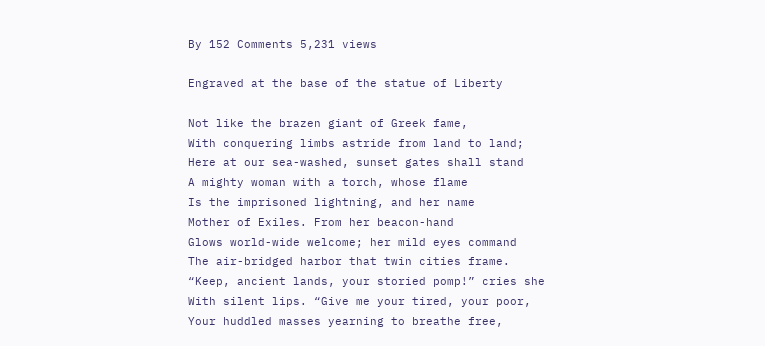By 152 Comments 5,231 views

Engraved at the base of the statue of Liberty

Not like the brazen giant of Greek fame,
With conquering limbs astride from land to land;
Here at our sea-washed, sunset gates shall stand
A mighty woman with a torch, whose flame
Is the imprisoned lightning, and her name
Mother of Exiles. From her beacon-hand
Glows world-wide welcome; her mild eyes command
The air-bridged harbor that twin cities frame.
“Keep, ancient lands, your storied pomp!” cries she
With silent lips. “Give me your tired, your poor,
Your huddled masses yearning to breathe free,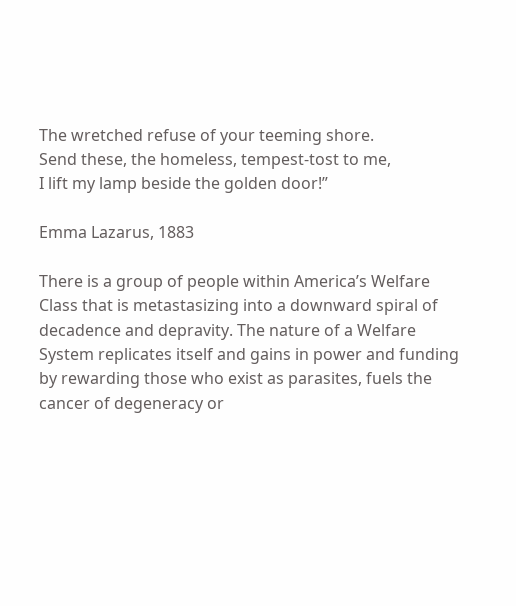The wretched refuse of your teeming shore.
Send these, the homeless, tempest-tost to me,
I lift my lamp beside the golden door!”

Emma Lazarus, 1883

There is a group of people within America’s Welfare Class that is metastasizing into a downward spiral of decadence and depravity. The nature of a Welfare System replicates itself and gains in power and funding by rewarding those who exist as parasites, fuels the cancer of degeneracy or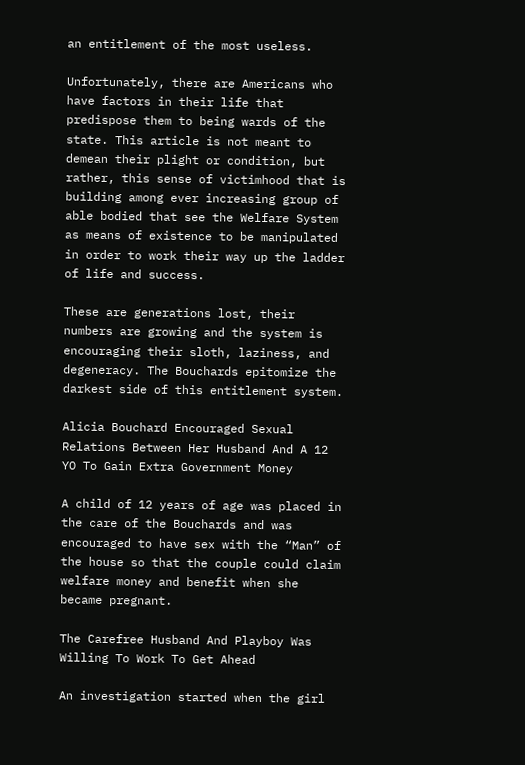an entitlement of the most useless.

Unfortunately, there are Americans who have factors in their life that predispose them to being wards of the state. This article is not meant to demean their plight or condition, but rather, this sense of victimhood that is building among ever increasing group of able bodied that see the Welfare System as means of existence to be manipulated in order to work their way up the ladder of life and success.

These are generations lost, their numbers are growing and the system is encouraging their sloth, laziness, and degeneracy. The Bouchards epitomize the darkest side of this entitlement system.

Alicia Bouchard Encouraged Sexual Relations Between Her Husband And A 12 YO To Gain Extra Government Money

A child of 12 years of age was placed in the care of the Bouchards and was encouraged to have sex with the “Man” of the house so that the couple could claim welfare money and benefit when she became pregnant.

The Carefree Husband And Playboy Was Willing To Work To Get Ahead

An investigation started when the girl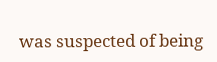was suspected of being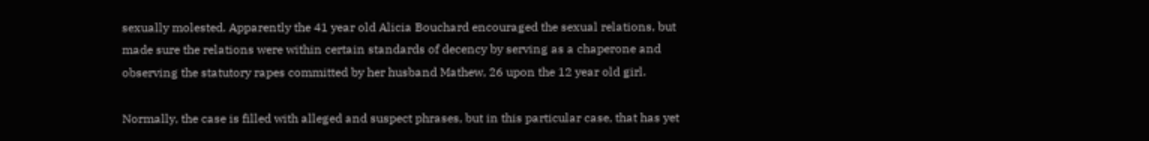sexually molested. Apparently the 41 year old Alicia Bouchard encouraged the sexual relations, but made sure the relations were within certain standards of decency by serving as a chaperone and observing the statutory rapes committed by her husband Mathew, 26 upon the 12 year old girl.

Normally, the case is filled with alleged and suspect phrases, but in this particular case, that has yet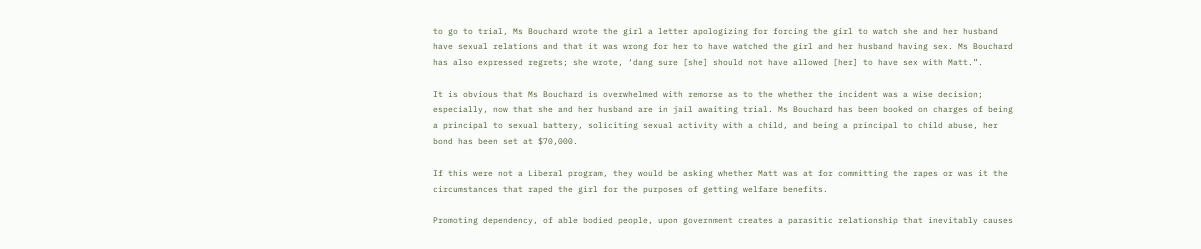to go to trial, Ms Bouchard wrote the girl a letter apologizing for forcing the girl to watch she and her husband have sexual relations and that it was wrong for her to have watched the girl and her husband having sex. Ms Bouchard has also expressed regrets; she wrote, ‘dang sure [she] should not have allowed [her] to have sex with Matt.”.

It is obvious that Ms Bouchard is overwhelmed with remorse as to the whether the incident was a wise decision; especially, now that she and her husband are in jail awaiting trial. Ms Bouchard has been booked on charges of being a principal to sexual battery, soliciting sexual activity with a child, and being a principal to child abuse, her bond has been set at $70,000.

If this were not a Liberal program, they would be asking whether Matt was at for committing the rapes or was it the circumstances that raped the girl for the purposes of getting welfare benefits.

Promoting dependency, of able bodied people, upon government creates a parasitic relationship that inevitably causes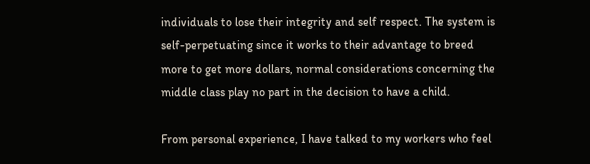individuals to lose their integrity and self respect. The system is self-perpetuating since it works to their advantage to breed more to get more dollars, normal considerations concerning the middle class play no part in the decision to have a child.

From personal experience, I have talked to my workers who feel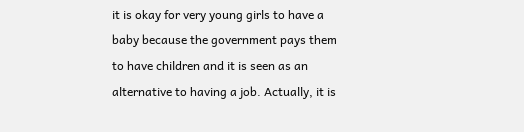it is okay for very young girls to have a baby because the government pays them to have children and it is seen as an alternative to having a job. Actually, it is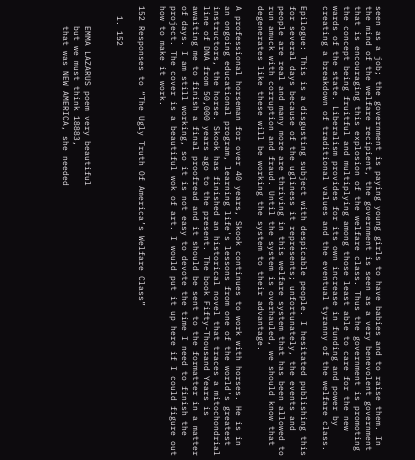seen as a job; the government is paying young girls to have babies and to raise them. In the mind of the welfare recipient, the government is seen as a very benevolent government that is encouraging this explosion of the welfare class. Thus the government is promoting the concept being fruitful and multiplying among those least able to care for the new wards of the state. Liberalism provides for its own increase in funding and power by creating a breakdown of traditional values and the eventual tyranny of the welfare class.

Epilogue: This is a disgusting subject with despicable people. I hesitated publishing this for several days because of the ugliness it represents; unfortunately, the events and people are real and many more are thriving in this welfare system that has been allowed to run amuck with corruption and fraud. Until the system is overhauled, we should know that degenerates like these will be working the system to their advantage.

A professional horseman for over 40 years, Skook continues to work with horses. He is in an ongoing educational program, learning life's lessons from one of the world's greatest instructors, the horse. Skook has finished an historical novel that traces a mitochondrial line of DNA from 50,000 years ago to the present. The book Fifty-Thousand Years is awaiting me to finish a final proofread and it should be sent to the formatter in a matter of days. I am still working, so it is not easy to devote the time I need to finish the project. The cover is a beautiful wok of art. I would put it up here if I could figure out how to make it work.

152 Responses to “The Ugly Truth Of America’s Welfare Class”

  1. 152


    EMMA LAZARUS poem very beautiful
    but we must think 18883,
    that was NEW AMERICA, she needed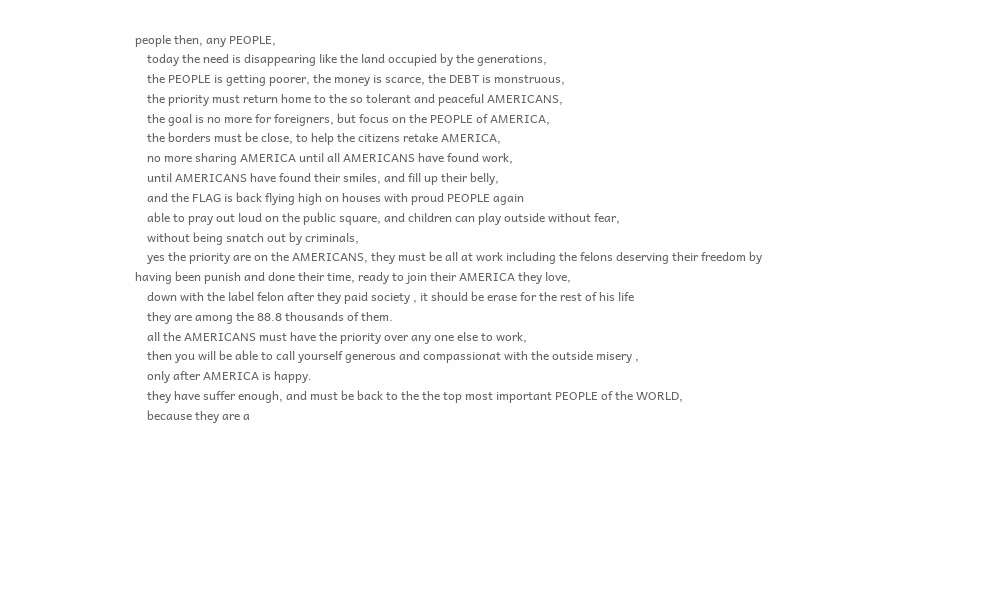people then, any PEOPLE,
    today the need is disappearing like the land occupied by the generations,
    the PEOPLE is getting poorer, the money is scarce, the DEBT is monstruous,
    the priority must return home to the so tolerant and peaceful AMERICANS,
    the goal is no more for foreigners, but focus on the PEOPLE of AMERICA,
    the borders must be close, to help the citizens retake AMERICA,
    no more sharing AMERICA until all AMERICANS have found work,
    until AMERICANS have found their smiles, and fill up their belly,
    and the FLAG is back flying high on houses with proud PEOPLE again
    able to pray out loud on the public square, and children can play outside without fear,
    without being snatch out by criminals,
    yes the priority are on the AMERICANS, they must be all at work including the felons deserving their freedom by having been punish and done their time, ready to join their AMERICA they love,
    down with the label felon after they paid society , it should be erase for the rest of his life
    they are among the 88.8 thousands of them.
    all the AMERICANS must have the priority over any one else to work,
    then you will be able to call yourself generous and compassionat with the outside misery ,
    only after AMERICA is happy.
    they have suffer enough, and must be back to the the top most important PEOPLE of the WORLD,
    because they are a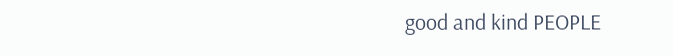good and kind PEOPLE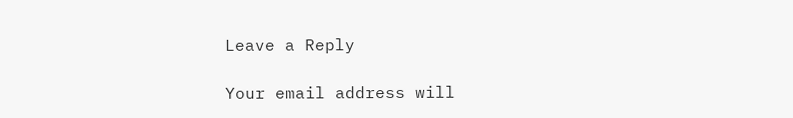Leave a Reply

Your email address will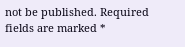not be published. Required fields are marked *